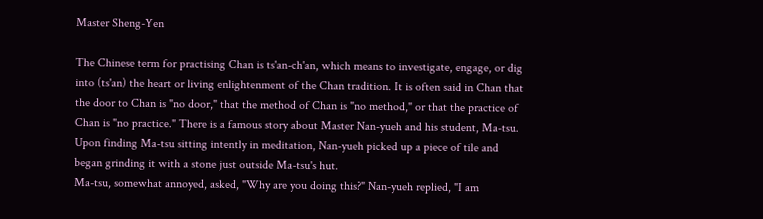Master Sheng-Yen

The Chinese term for practising Chan is ts'an-ch'an, which means to investigate, engage, or dig into (ts'an) the heart or living enlightenment of the Chan tradition. It is often said in Chan that the door to Chan is "no door," that the method of Chan is "no method," or that the practice of Chan is "no practice." There is a famous story about Master Nan-yueh and his student, Ma-tsu. Upon finding Ma-tsu sitting intently in meditation, Nan-yueh picked up a piece of tile and began grinding it with a stone just outside Ma-tsu's hut.
Ma-tsu, somewhat annoyed, asked, "Why are you doing this?" Nan-yueh replied, "I am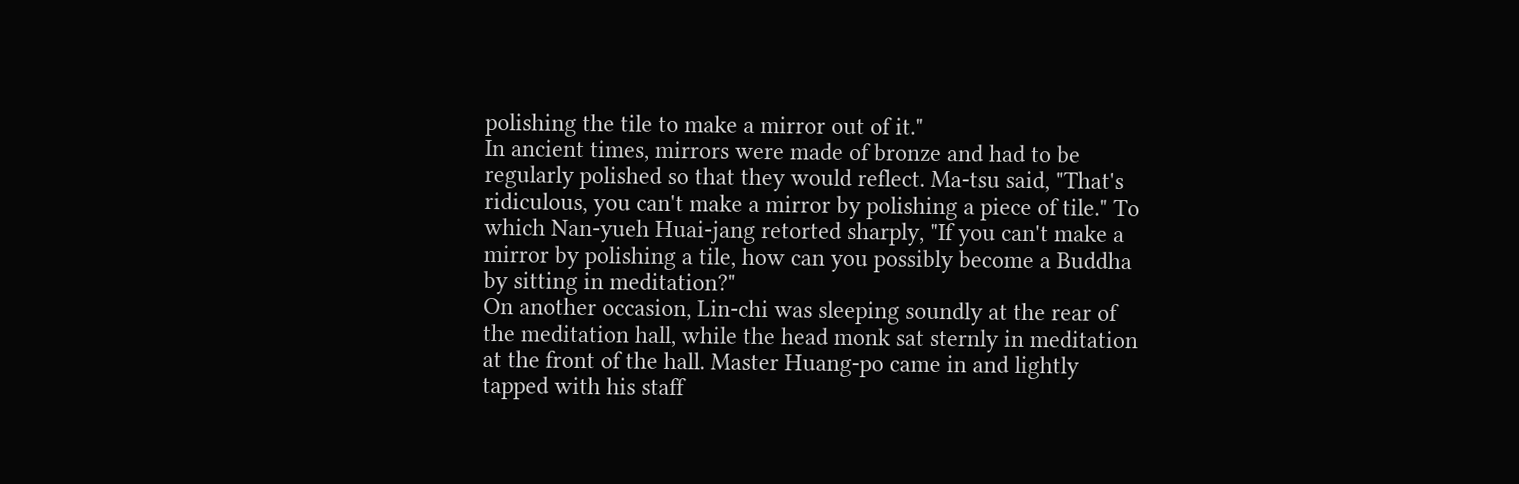polishing the tile to make a mirror out of it."
In ancient times, mirrors were made of bronze and had to be regularly polished so that they would reflect. Ma-tsu said, "That's ridiculous, you can't make a mirror by polishing a piece of tile." To which Nan-yueh Huai-jang retorted sharply, "If you can't make a mirror by polishing a tile, how can you possibly become a Buddha by sitting in meditation?"
On another occasion, Lin-chi was sleeping soundly at the rear of the meditation hall, while the head monk sat sternly in meditation at the front of the hall. Master Huang-po came in and lightly tapped with his staff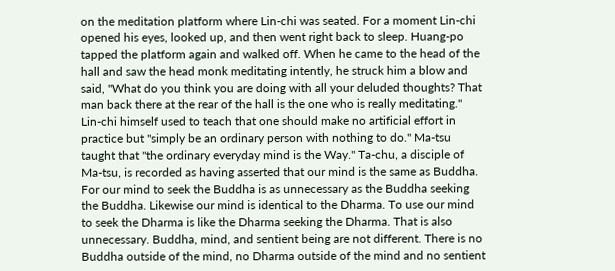on the meditation platform where Lin-chi was seated. For a moment Lin-chi opened his eyes, looked up, and then went right back to sleep. Huang-po tapped the platform again and walked off. When he came to the head of the hall and saw the head monk meditating intently, he struck him a blow and said, "What do you think you are doing with all your deluded thoughts? That man back there at the rear of the hall is the one who is really meditating."
Lin-chi himself used to teach that one should make no artificial effort in practice but "simply be an ordinary person with nothing to do." Ma-tsu taught that "the ordinary everyday mind is the Way." Ta-chu, a disciple of Ma-tsu, is recorded as having asserted that our mind is the same as Buddha. For our mind to seek the Buddha is as unnecessary as the Buddha seeking the Buddha. Likewise our mind is identical to the Dharma. To use our mind to seek the Dharma is like the Dharma seeking the Dharma. That is also unnecessary. Buddha, mind, and sentient being are not different. There is no Buddha outside of the mind, no Dharma outside of the mind and no sentient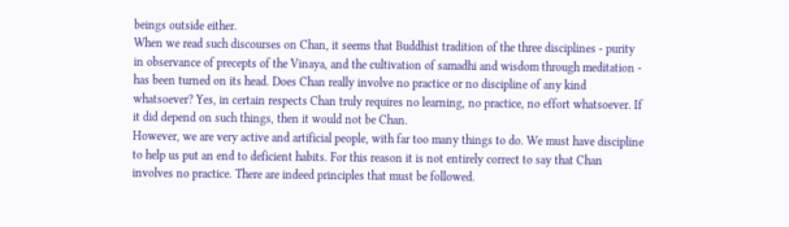beings outside either.
When we read such discourses on Chan, it seems that Buddhist tradition of the three disciplines - purity in observance of precepts of the Vinaya, and the cultivation of samadhi and wisdom through meditation - has been turned on its head. Does Chan really involve no practice or no discipline of any kind whatsoever? Yes, in certain respects Chan truly requires no learning, no practice, no effort whatsoever. If it did depend on such things, then it would not be Chan.
However, we are very active and artificial people, with far too many things to do. We must have discipline to help us put an end to deficient habits. For this reason it is not entirely correct to say that Chan involves no practice. There are indeed principles that must be followed.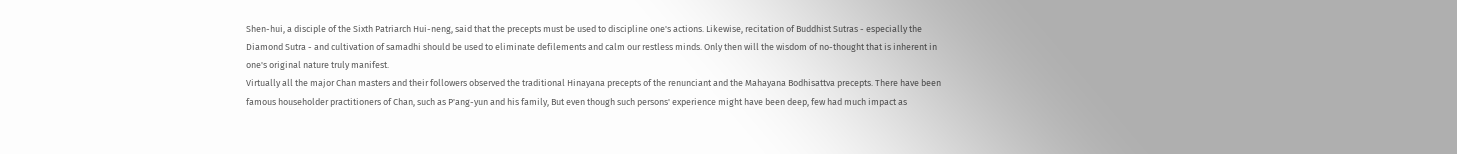Shen-hui, a disciple of the Sixth Patriarch Hui-neng, said that the precepts must be used to discipline one's actions. Likewise, recitation of Buddhist Sutras - especially the Diamond Sutra - and cultivation of samadhi should be used to eliminate defilements and calm our restless minds. Only then will the wisdom of no-thought that is inherent in one's original nature truly manifest.
Virtually all the major Chan masters and their followers observed the traditional Hinayana precepts of the renunciant and the Mahayana Bodhisattva precepts. There have been famous householder practitioners of Chan, such as P'ang-yun and his family, But even though such persons' experience might have been deep, few had much impact as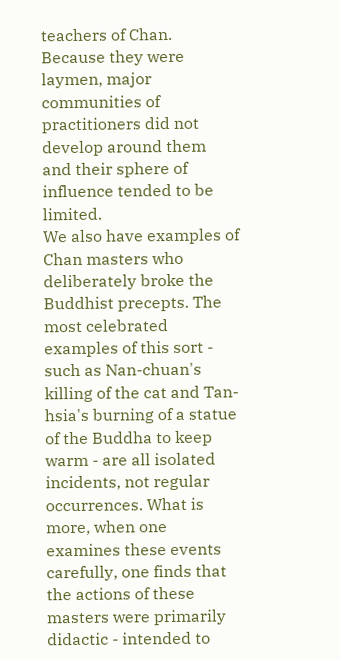teachers of Chan. Because they were laymen, major communities of practitioners did not develop around them and their sphere of influence tended to be limited.
We also have examples of Chan masters who deliberately broke the Buddhist precepts. The most celebrated examples of this sort - such as Nan-chuan's killing of the cat and Tan-hsia's burning of a statue of the Buddha to keep warm - are all isolated incidents, not regular occurrences. What is more, when one examines these events carefully, one finds that the actions of these masters were primarily didactic - intended to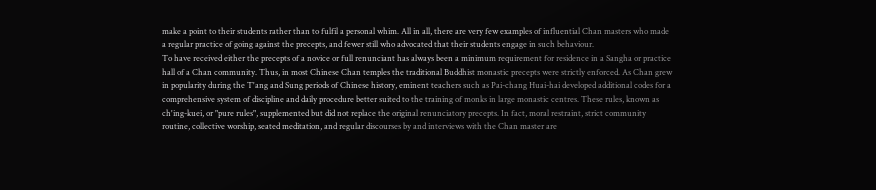make a point to their students rather than to fulfil a personal whim. All in all, there are very few examples of influential Chan masters who made a regular practice of going against the precepts, and fewer still who advocated that their students engage in such behaviour.
To have received either the precepts of a novice or full renunciant has always been a minimum requirement for residence in a Sangha or practice hall of a Chan community. Thus, in most Chinese Chan temples the traditional Buddhist monastic precepts were strictly enforced. As Chan grew in popularity during the T'ang and Sung periods of Chinese history, eminent teachers such as Pai-chang Huai-hai developed additional codes for a comprehensive system of discipline and daily procedure better suited to the training of monks in large monastic centres. These rules, known as ch'ing-kuei, or "pure rules", supplemented but did not replace the original renunciatory precepts. In fact, moral restraint, strict community routine, collective worship, seated meditation, and regular discourses by and interviews with the Chan master are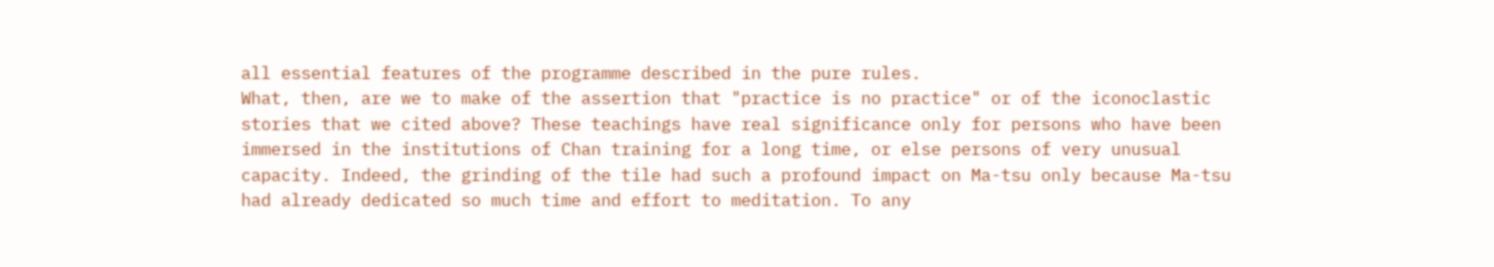all essential features of the programme described in the pure rules.
What, then, are we to make of the assertion that "practice is no practice" or of the iconoclastic stories that we cited above? These teachings have real significance only for persons who have been immersed in the institutions of Chan training for a long time, or else persons of very unusual capacity. Indeed, the grinding of the tile had such a profound impact on Ma-tsu only because Ma-tsu had already dedicated so much time and effort to meditation. To any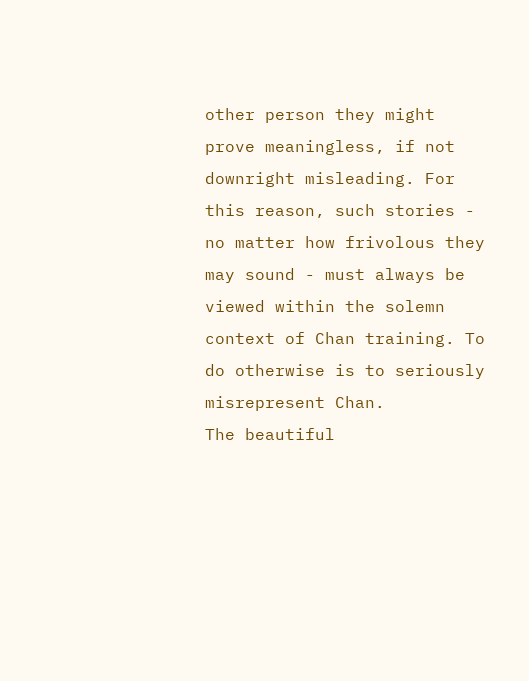other person they might prove meaningless, if not downright misleading. For this reason, such stories - no matter how frivolous they may sound - must always be viewed within the solemn context of Chan training. To do otherwise is to seriously misrepresent Chan.
The beautiful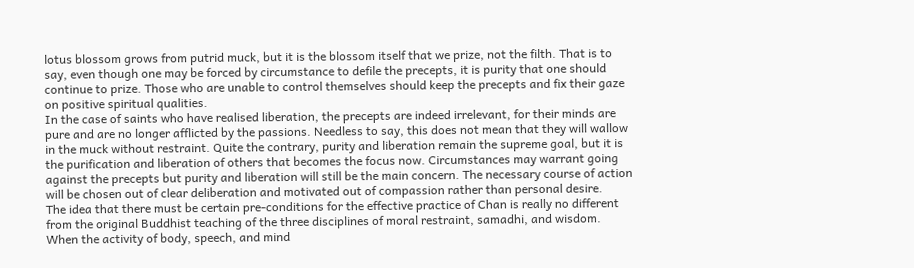lotus blossom grows from putrid muck, but it is the blossom itself that we prize, not the filth. That is to say, even though one may be forced by circumstance to defile the precepts, it is purity that one should continue to prize. Those who are unable to control themselves should keep the precepts and fix their gaze on positive spiritual qualities.
In the case of saints who have realised liberation, the precepts are indeed irrelevant, for their minds are pure and are no longer afflicted by the passions. Needless to say, this does not mean that they will wallow in the muck without restraint. Quite the contrary, purity and liberation remain the supreme goal, but it is the purification and liberation of others that becomes the focus now. Circumstances may warrant going against the precepts but purity and liberation will still be the main concern. The necessary course of action will be chosen out of clear deliberation and motivated out of compassion rather than personal desire.
The idea that there must be certain pre-conditions for the effective practice of Chan is really no different from the original Buddhist teaching of the three disciplines of moral restraint, samadhi, and wisdom. When the activity of body, speech, and mind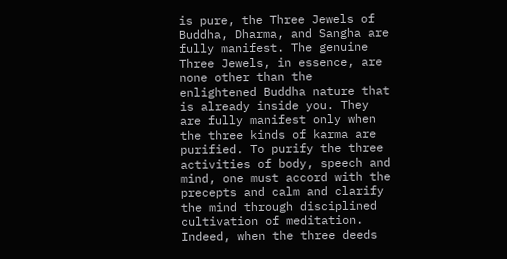is pure, the Three Jewels of Buddha, Dharma, and Sangha are fully manifest. The genuine Three Jewels, in essence, are none other than the enlightened Buddha nature that is already inside you. They are fully manifest only when the three kinds of karma are purified. To purify the three activities of body, speech and mind, one must accord with the precepts and calm and clarify the mind through disciplined cultivation of meditation. Indeed, when the three deeds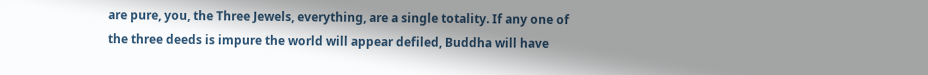are pure, you, the Three Jewels, everything, are a single totality. If any one of the three deeds is impure the world will appear defiled, Buddha will have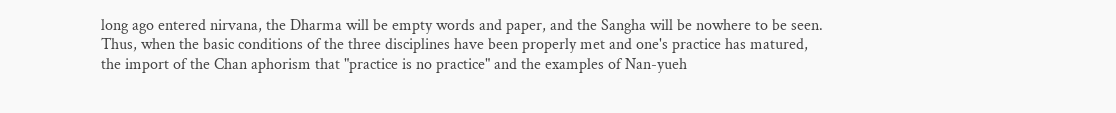long ago entered nirvana, the Dharma will be empty words and paper, and the Sangha will be nowhere to be seen. Thus, when the basic conditions of the three disciplines have been properly met and one's practice has matured, the import of the Chan aphorism that "practice is no practice" and the examples of Nan-yueh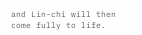and Lin-chi will then come fully to life.